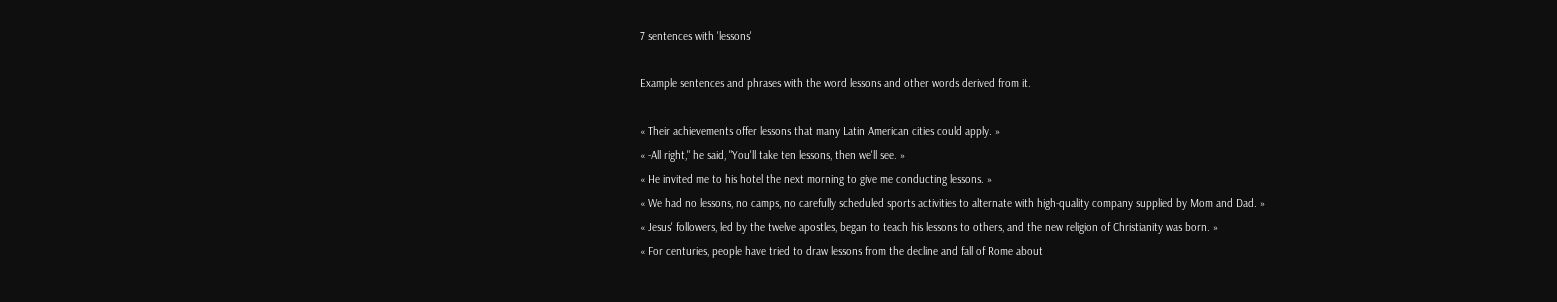7 sentences with 'lessons'

Example sentences and phrases with the word lessons and other words derived from it.

« Their achievements offer lessons that many Latin American cities could apply. »
« -All right," he said, "You'll take ten lessons, then we'll see. »
« He invited me to his hotel the next morning to give me conducting lessons. »
« We had no lessons, no camps, no carefully scheduled sports activities to alternate with high-quality company supplied by Mom and Dad. »
« Jesus' followers, led by the twelve apostles, began to teach his lessons to others, and the new religion of Christianity was born. »
« For centuries, people have tried to draw lessons from the decline and fall of Rome about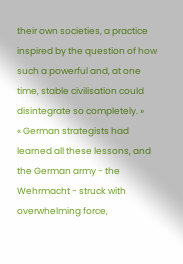their own societies, a practice inspired by the question of how such a powerful and, at one time, stable civilisation could disintegrate so completely. »
« German strategists had learned all these lessons, and the German army - the Wehrmacht - struck with overwhelming force,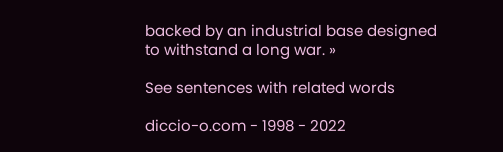backed by an industrial base designed to withstand a long war. »

See sentences with related words

diccio-o.com - 1998 - 2022